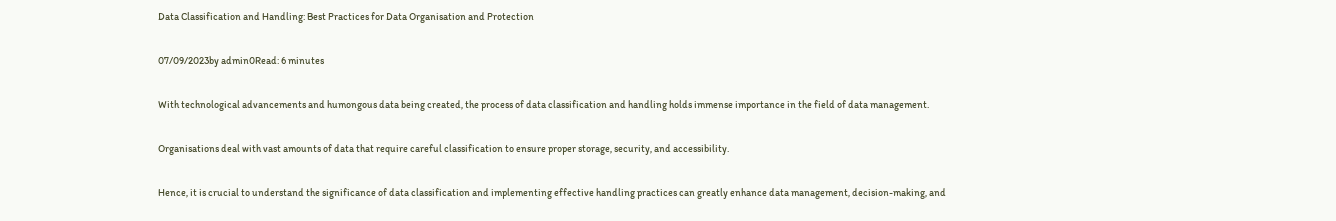Data Classification and Handling: Best Practices for Data Organisation and Protection

07/09/2023by admin0Read: 6 minutes

With technological advancements and humongous data being created, the process of data classification and handling holds immense importance in the field of data management.

Organisations deal with vast amounts of data that require careful classification to ensure proper storage, security, and accessibility.

Hence, it is crucial to understand the significance of data classification and implementing effective handling practices can greatly enhance data management, decision-making, and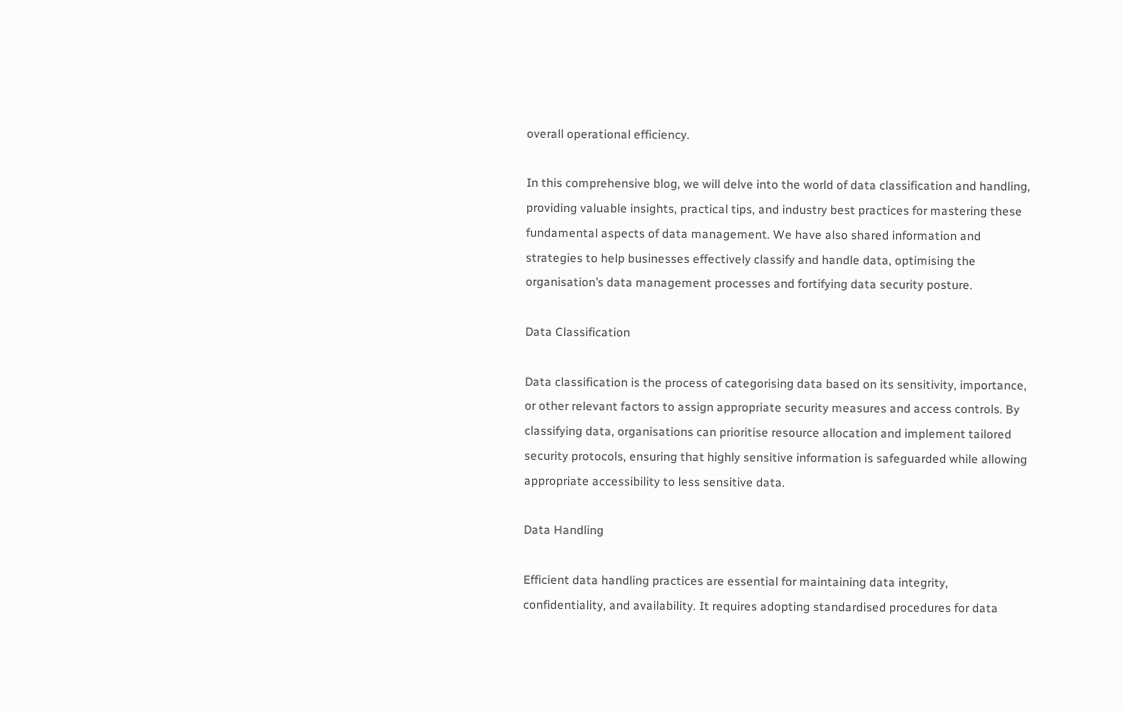overall operational efficiency.

In this comprehensive blog, we will delve into the world of data classification and handling, providing valuable insights, practical tips, and industry best practices for mastering these fundamental aspects of data management. We have also shared information and strategies to help businesses effectively classify and handle data, optimising the organisation’s data management processes and fortifying data security posture.

Data Classification

Data classification is the process of categorising data based on its sensitivity, importance, or other relevant factors to assign appropriate security measures and access controls. By classifying data, organisations can prioritise resource allocation and implement tailored security protocols, ensuring that highly sensitive information is safeguarded while allowing appropriate accessibility to less sensitive data.

Data Handling

Efficient data handling practices are essential for maintaining data integrity, confidentiality, and availability. It requires adopting standardised procedures for data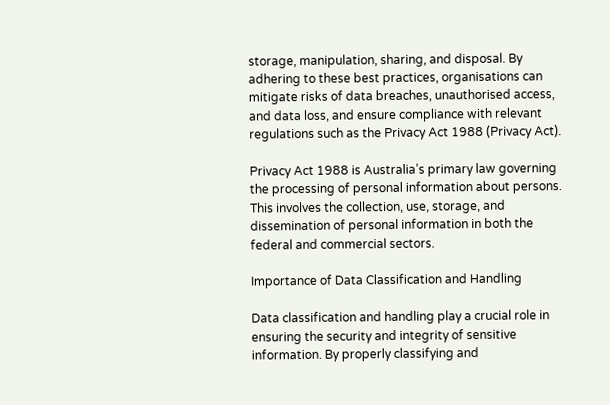storage, manipulation, sharing, and disposal. By adhering to these best practices, organisations can mitigate risks of data breaches, unauthorised access, and data loss, and ensure compliance with relevant regulations such as the Privacy Act 1988 (Privacy Act).

Privacy Act 1988 is Australia’s primary law governing the processing of personal information about persons. This involves the collection, use, storage, and dissemination of personal information in both the federal and commercial sectors.

Importance of Data Classification and Handling

Data classification and handling play a crucial role in ensuring the security and integrity of sensitive information. By properly classifying and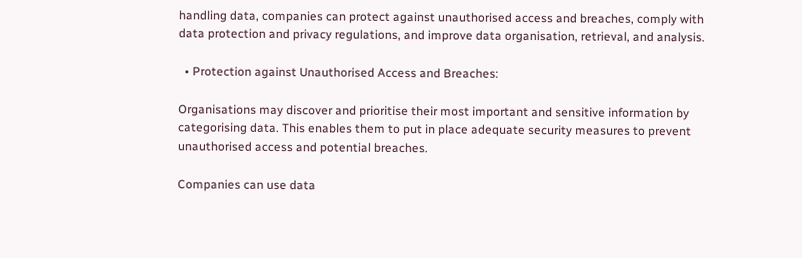handling data, companies can protect against unauthorised access and breaches, comply with data protection and privacy regulations, and improve data organisation, retrieval, and analysis.

  • Protection against Unauthorised Access and Breaches:

Organisations may discover and prioritise their most important and sensitive information by categorising data. This enables them to put in place adequate security measures to prevent unauthorised access and potential breaches.

Companies can use data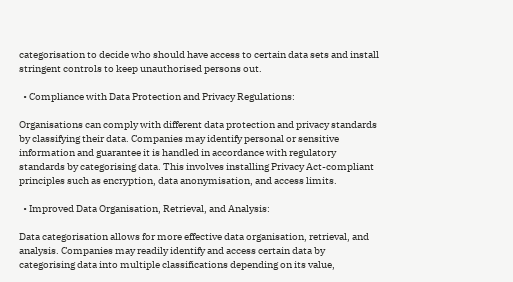categorisation to decide who should have access to certain data sets and install stringent controls to keep unauthorised persons out.

  • Compliance with Data Protection and Privacy Regulations:

Organisations can comply with different data protection and privacy standards by classifying their data. Companies may identify personal or sensitive information and guarantee it is handled in accordance with regulatory standards by categorising data. This involves installing Privacy Act-compliant principles such as encryption, data anonymisation, and access limits.

  • Improved Data Organisation, Retrieval, and Analysis:

Data categorisation allows for more effective data organisation, retrieval, and analysis. Companies may readily identify and access certain data by categorising data into multiple classifications depending on its value,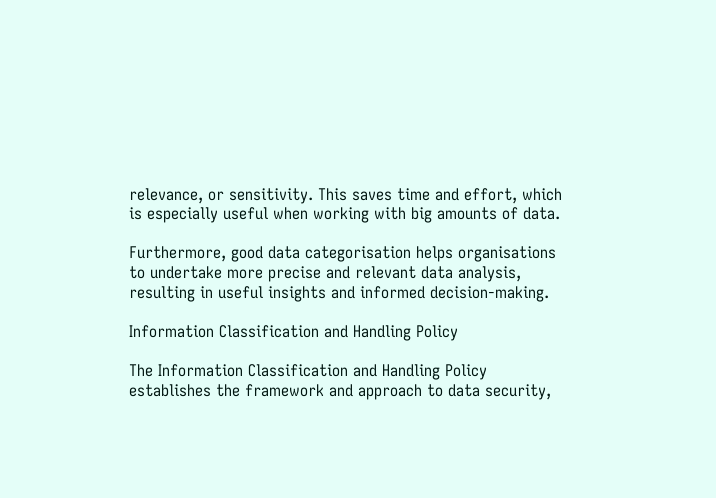relevance, or sensitivity. This saves time and effort, which is especially useful when working with big amounts of data.

Furthermore, good data categorisation helps organisations to undertake more precise and relevant data analysis, resulting in useful insights and informed decision-making.

Information Classification and Handling Policy

The Information Classification and Handling Policy establishes the framework and approach to data security,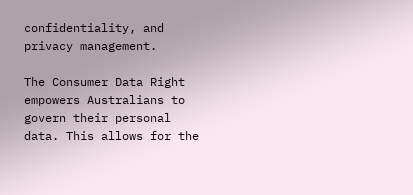confidentiality, and privacy management.

The Consumer Data Right empowers Australians to govern their personal data. This allows for the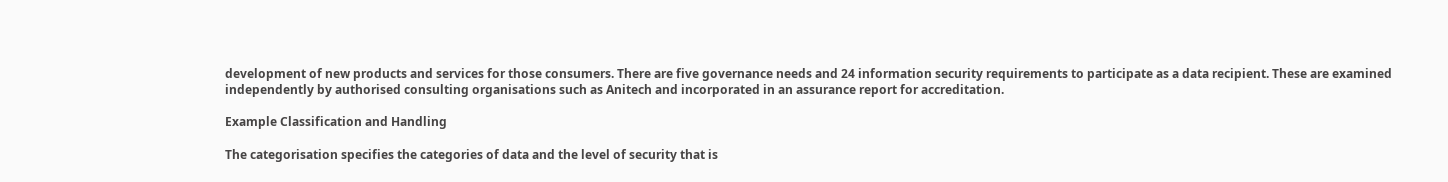development of new products and services for those consumers. There are five governance needs and 24 information security requirements to participate as a data recipient. These are examined independently by authorised consulting organisations such as Anitech and incorporated in an assurance report for accreditation.

Example Classification and Handling

The categorisation specifies the categories of data and the level of security that is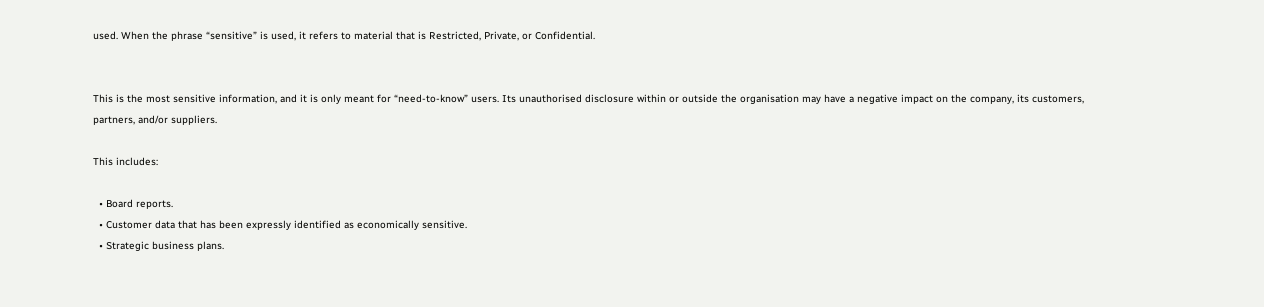used. When the phrase “sensitive” is used, it refers to material that is Restricted, Private, or Confidential.


This is the most sensitive information, and it is only meant for “need-to-know” users. Its unauthorised disclosure within or outside the organisation may have a negative impact on the company, its customers, partners, and/or suppliers.

This includes:

  • Board reports.
  • Customer data that has been expressly identified as economically sensitive.
  • Strategic business plans.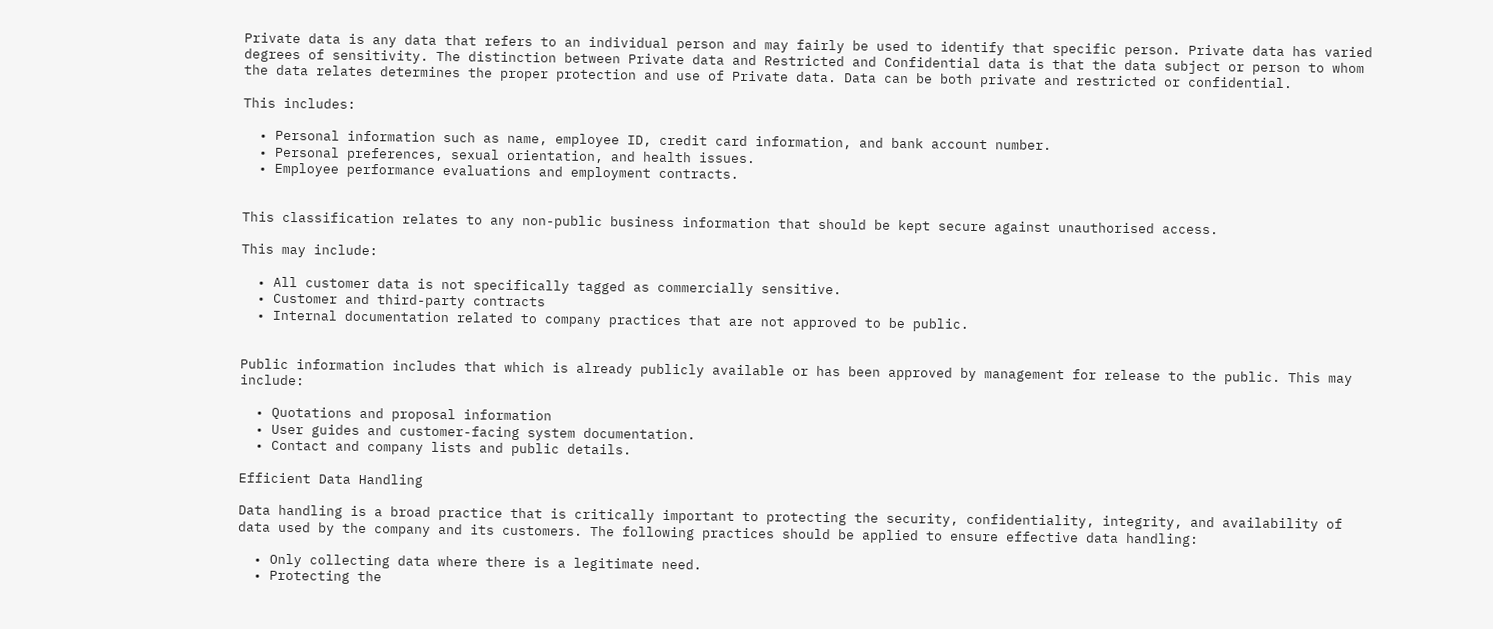Private data is any data that refers to an individual person and may fairly be used to identify that specific person. Private data has varied degrees of sensitivity. The distinction between Private data and Restricted and Confidential data is that the data subject or person to whom the data relates determines the proper protection and use of Private data. Data can be both private and restricted or confidential.

This includes:

  • Personal information such as name, employee ID, credit card information, and bank account number.
  • Personal preferences, sexual orientation, and health issues.
  • Employee performance evaluations and employment contracts.


This classification relates to any non-public business information that should be kept secure against unauthorised access.

This may include:

  • All customer data is not specifically tagged as commercially sensitive.
  • Customer and third-party contracts
  • Internal documentation related to company practices that are not approved to be public.


Public information includes that which is already publicly available or has been approved by management for release to the public. This may include:

  • Quotations and proposal information
  • User guides and customer-facing system documentation.
  • Contact and company lists and public details.

Efficient Data Handling

Data handling is a broad practice that is critically important to protecting the security, confidentiality, integrity, and availability of data used by the company and its customers. The following practices should be applied to ensure effective data handling:

  • Only collecting data where there is a legitimate need.
  • Protecting the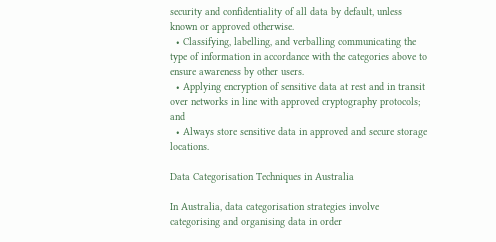security and confidentiality of all data by default, unless known or approved otherwise.
  • Classifying, labelling, and verballing communicating the type of information in accordance with the categories above to ensure awareness by other users.
  • Applying encryption of sensitive data at rest and in transit over networks in line with approved cryptography protocols; and
  • Always store sensitive data in approved and secure storage locations.

Data Categorisation Techniques in Australia

In Australia, data categorisation strategies involve categorising and organising data in order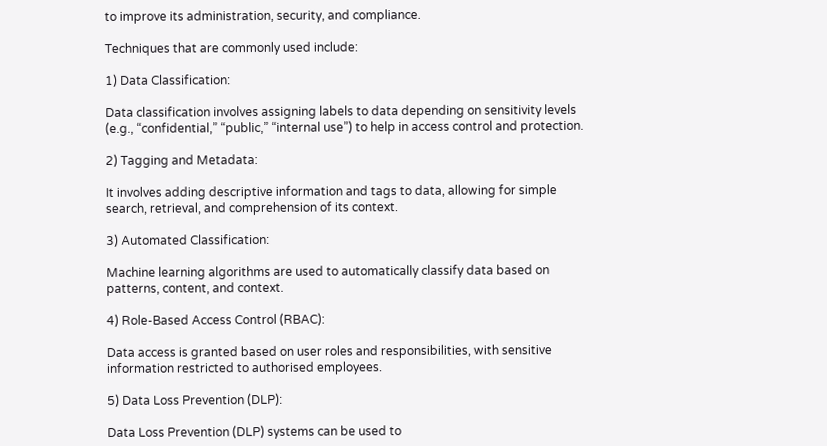to improve its administration, security, and compliance.

Techniques that are commonly used include:

1) Data Classification:

Data classification involves assigning labels to data depending on sensitivity levels (e.g., “confidential,” “public,” “internal use”) to help in access control and protection.

2) Tagging and Metadata:

It involves adding descriptive information and tags to data, allowing for simple search, retrieval, and comprehension of its context.

3) Automated Classification:

Machine learning algorithms are used to automatically classify data based on patterns, content, and context.

4) Role-Based Access Control (RBAC):

Data access is granted based on user roles and responsibilities, with sensitive information restricted to authorised employees.

5) Data Loss Prevention (DLP):

Data Loss Prevention (DLP) systems can be used to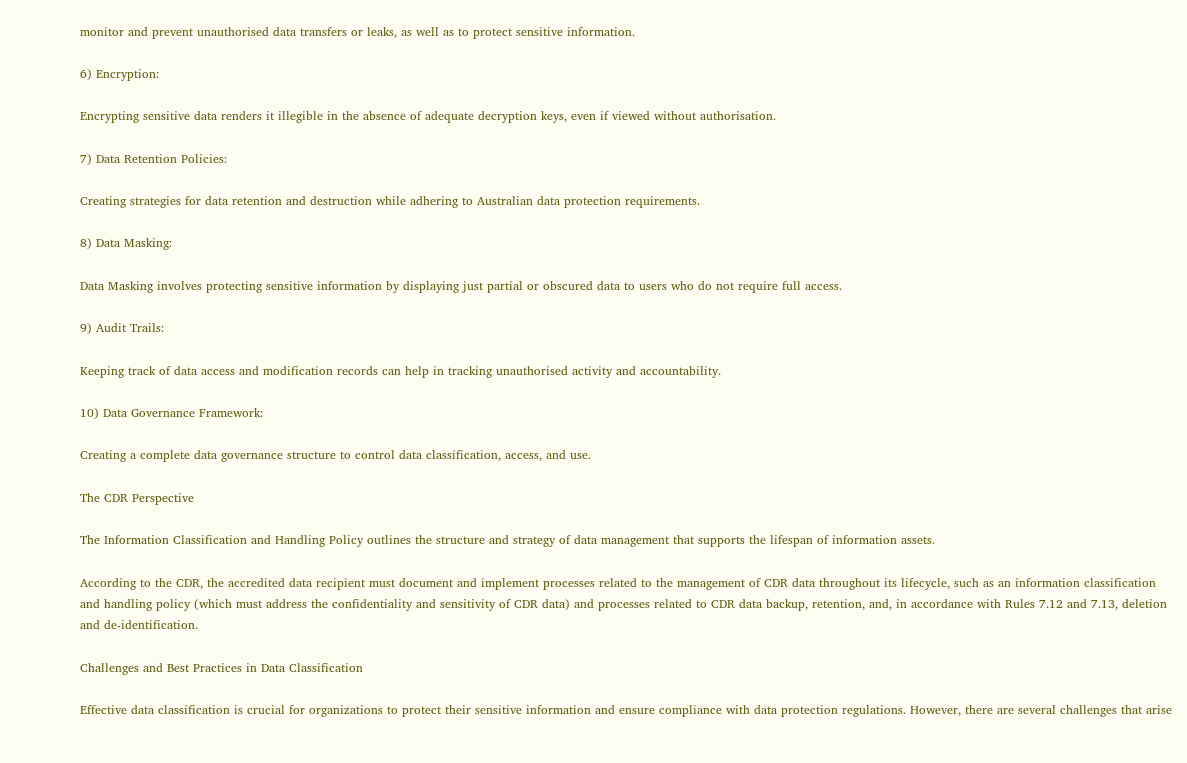monitor and prevent unauthorised data transfers or leaks, as well as to protect sensitive information.

6) Encryption:

Encrypting sensitive data renders it illegible in the absence of adequate decryption keys, even if viewed without authorisation.

7) Data Retention Policies:

Creating strategies for data retention and destruction while adhering to Australian data protection requirements.

8) Data Masking:

Data Masking involves protecting sensitive information by displaying just partial or obscured data to users who do not require full access.

9) Audit Trails:

Keeping track of data access and modification records can help in tracking unauthorised activity and accountability.

10) Data Governance Framework:

Creating a complete data governance structure to control data classification, access, and use.

The CDR Perspective

The Information Classification and Handling Policy outlines the structure and strategy of data management that supports the lifespan of information assets.

According to the CDR, the accredited data recipient must document and implement processes related to the management of CDR data throughout its lifecycle, such as an information classification and handling policy (which must address the confidentiality and sensitivity of CDR data) and processes related to CDR data backup, retention, and, in accordance with Rules 7.12 and 7.13, deletion and de-identification.

Challenges and Best Practices in Data Classification

Effective data classification is crucial for organizations to protect their sensitive information and ensure compliance with data protection regulations. However, there are several challenges that arise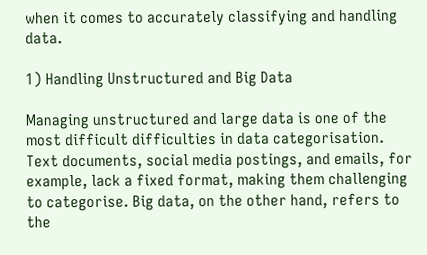when it comes to accurately classifying and handling data.

1) Handling Unstructured and Big Data

Managing unstructured and large data is one of the most difficult difficulties in data categorisation. Text documents, social media postings, and emails, for example, lack a fixed format, making them challenging to categorise. Big data, on the other hand, refers to the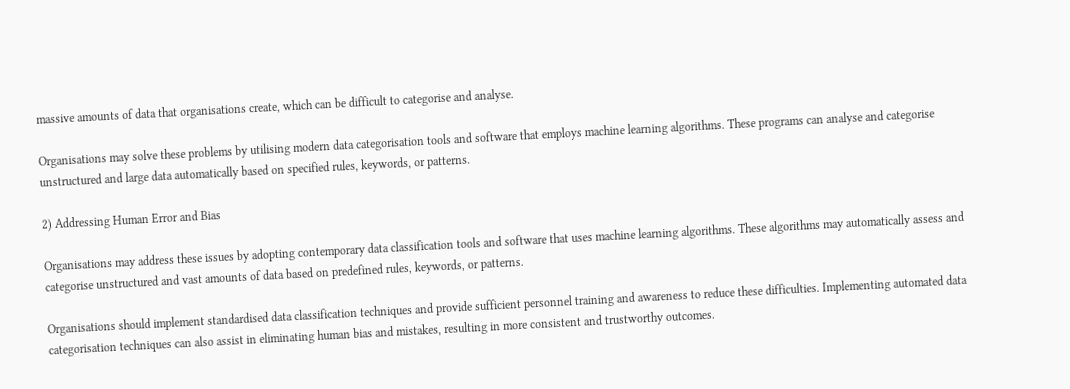massive amounts of data that organisations create, which can be difficult to categorise and analyse.

Organisations may solve these problems by utilising modern data categorisation tools and software that employs machine learning algorithms. These programs can analyse and categorise unstructured and large data automatically based on specified rules, keywords, or patterns.

2) Addressing Human Error and Bias

Organisations may address these issues by adopting contemporary data classification tools and software that uses machine learning algorithms. These algorithms may automatically assess and categorise unstructured and vast amounts of data based on predefined rules, keywords, or patterns.

Organisations should implement standardised data classification techniques and provide sufficient personnel training and awareness to reduce these difficulties. Implementing automated data categorisation techniques can also assist in eliminating human bias and mistakes, resulting in more consistent and trustworthy outcomes.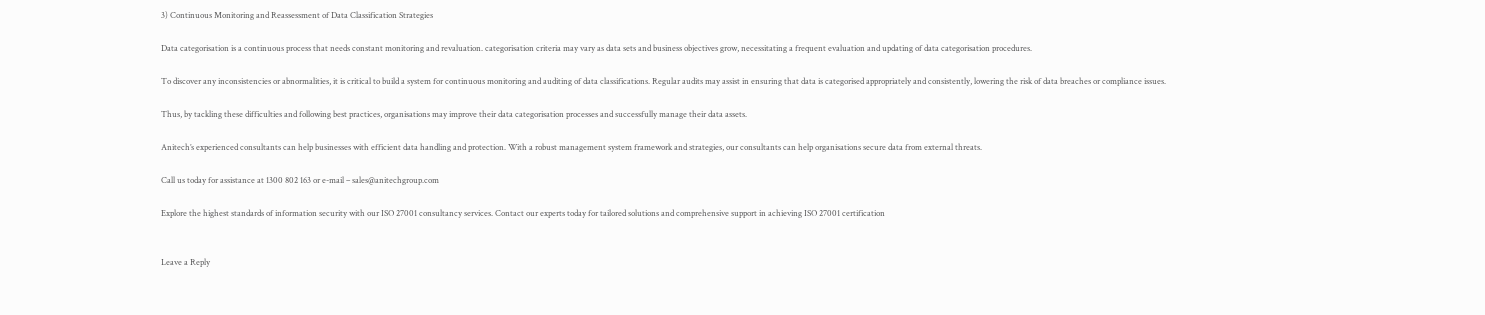3) Continuous Monitoring and Reassessment of Data Classification Strategies

Data categorisation is a continuous process that needs constant monitoring and revaluation. categorisation criteria may vary as data sets and business objectives grow, necessitating a frequent evaluation and updating of data categorisation procedures.

To discover any inconsistencies or abnormalities, it is critical to build a system for continuous monitoring and auditing of data classifications. Regular audits may assist in ensuring that data is categorised appropriately and consistently, lowering the risk of data breaches or compliance issues.

Thus, by tackling these difficulties and following best practices, organisations may improve their data categorisation processes and successfully manage their data assets.

Anitech’s experienced consultants can help businesses with efficient data handling and protection. With a robust management system framework and strategies, our consultants can help organisations secure data from external threats.

Call us today for assistance at 1300 802 163 or e-mail – sales@anitechgroup.com

Explore the highest standards of information security with our ISO 27001 consultancy services. Contact our experts today for tailored solutions and comprehensive support in achieving ISO 27001 certification


Leave a Reply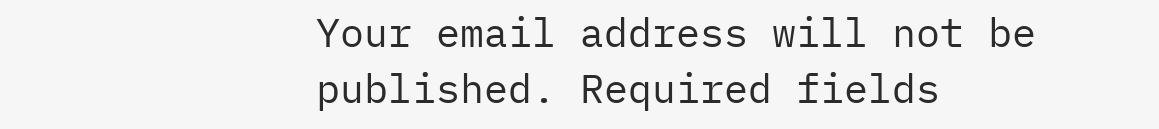Your email address will not be published. Required fields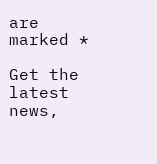are marked *

Get the latest news,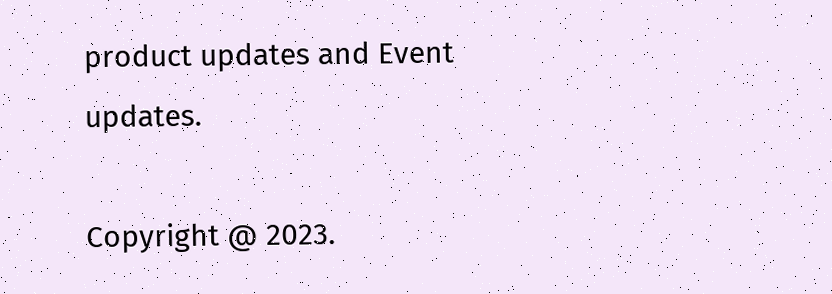product updates and Event updates.

Copyright @ 2023.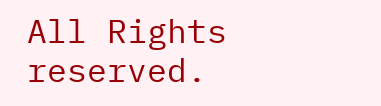All Rights reserved.